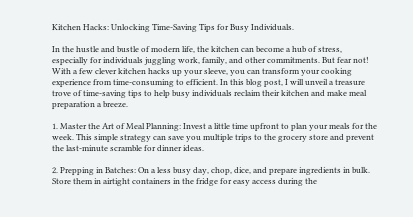Kitchen Hacks: Unlocking Time-Saving Tips for Busy Individuals.

In the hustle and bustle of modern life, the kitchen can become a hub of stress, especially for individuals juggling work, family, and other commitments. But fear not! With a few clever kitchen hacks up your sleeve, you can transform your cooking experience from time-consuming to efficient. In this blog post, I will unveil a treasure trove of time-saving tips to help busy individuals reclaim their kitchen and make meal preparation a breeze.

1. Master the Art of Meal Planning: Invest a little time upfront to plan your meals for the week. This simple strategy can save you multiple trips to the grocery store and prevent the last-minute scramble for dinner ideas.

2. Prepping in Batches: On a less busy day, chop, dice, and prepare ingredients in bulk. Store them in airtight containers in the fridge for easy access during the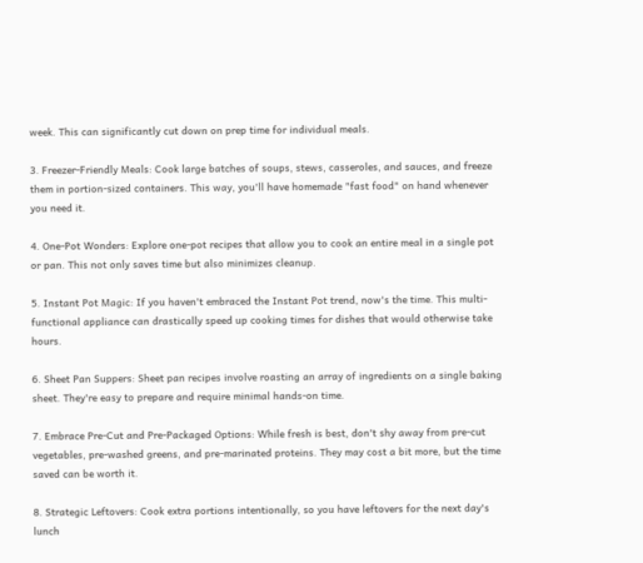week. This can significantly cut down on prep time for individual meals.

3. Freezer-Friendly Meals: Cook large batches of soups, stews, casseroles, and sauces, and freeze them in portion-sized containers. This way, you'll have homemade "fast food" on hand whenever you need it.

4. One-Pot Wonders: Explore one-pot recipes that allow you to cook an entire meal in a single pot or pan. This not only saves time but also minimizes cleanup.

5. Instant Pot Magic: If you haven't embraced the Instant Pot trend, now's the time. This multi-functional appliance can drastically speed up cooking times for dishes that would otherwise take hours.

6. Sheet Pan Suppers: Sheet pan recipes involve roasting an array of ingredients on a single baking sheet. They're easy to prepare and require minimal hands-on time.

7. Embrace Pre-Cut and Pre-Packaged Options: While fresh is best, don't shy away from pre-cut vegetables, pre-washed greens, and pre-marinated proteins. They may cost a bit more, but the time saved can be worth it.

8. Strategic Leftovers: Cook extra portions intentionally, so you have leftovers for the next day's lunch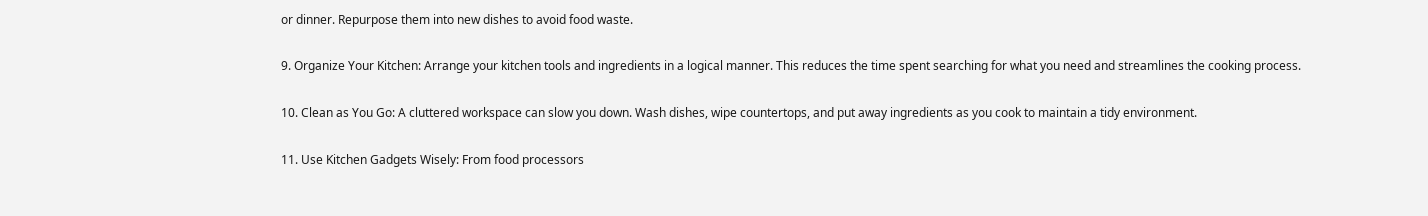or dinner. Repurpose them into new dishes to avoid food waste.

9. Organize Your Kitchen: Arrange your kitchen tools and ingredients in a logical manner. This reduces the time spent searching for what you need and streamlines the cooking process.

10. Clean as You Go: A cluttered workspace can slow you down. Wash dishes, wipe countertops, and put away ingredients as you cook to maintain a tidy environment.

11. Use Kitchen Gadgets Wisely: From food processors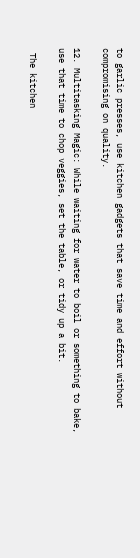to garlic presses, use kitchen gadgets that save time and effort without compromising on quality.

12. Multitasking Magic: While waiting for water to boil or something to bake, use that time to chop veggies, set the table, or tidy up a bit.

 The kitchen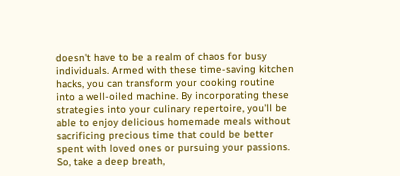doesn't have to be a realm of chaos for busy individuals. Armed with these time-saving kitchen hacks, you can transform your cooking routine into a well-oiled machine. By incorporating these strategies into your culinary repertoire, you'll be able to enjoy delicious homemade meals without sacrificing precious time that could be better spent with loved ones or pursuing your passions. So, take a deep breath,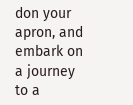don your apron, and embark on a journey to a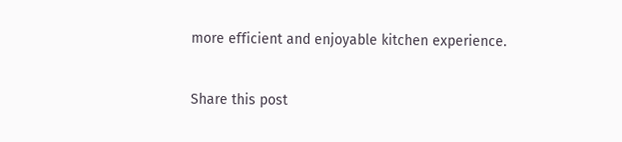more efficient and enjoyable kitchen experience.

Share this post